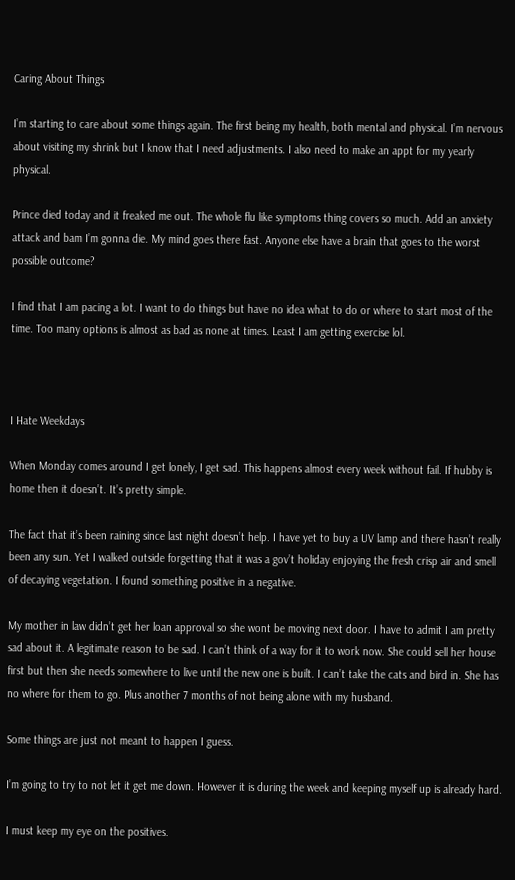Caring About Things

I’m starting to care about some things again. The first being my health, both mental and physical. I’m nervous about visiting my shrink but I know that I need adjustments. I also need to make an appt for my yearly physical.

Prince died today and it freaked me out. The whole flu like symptoms thing covers so much. Add an anxiety attack and bam I’m gonna die. My mind goes there fast. Anyone else have a brain that goes to the worst possible outcome?

I find that I am pacing a lot. I want to do things but have no idea what to do or where to start most of the time. Too many options is almost as bad as none at times. Least I am getting exercise lol.



I Hate Weekdays

When Monday comes around I get lonely, I get sad. This happens almost every week without fail. If hubby is home then it doesn’t. It’s pretty simple.

The fact that it’s been raining since last night doesn’t help. I have yet to buy a UV lamp and there hasn’t really been any sun. Yet I walked outside forgetting that it was a gov’t holiday enjoying the fresh crisp air and smell of decaying vegetation. I found something positive in a negative.

My mother in law didn’t get her loan approval so she wont be moving next door. I have to admit I am pretty sad about it. A legitimate reason to be sad. I can’t think of a way for it to work now. She could sell her house first but then she needs somewhere to live until the new one is built. I can’t take the cats and bird in. She has no where for them to go. Plus another 7 months of not being alone with my husband.

Some things are just not meant to happen I guess.

I’m going to try to not let it get me down. However it is during the week and keeping myself up is already hard.

I must keep my eye on the positives.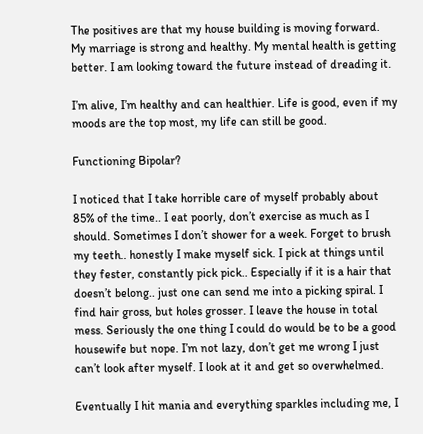The positives are that my house building is moving forward. My marriage is strong and healthy. My mental health is getting better. I am looking toward the future instead of dreading it.

I’m alive, I’m healthy and can healthier. Life is good, even if my moods are the top most, my life can still be good.

Functioning Bipolar?

I noticed that I take horrible care of myself probably about 85% of the time.. I eat poorly, don’t exercise as much as I should. Sometimes I don’t shower for a week. Forget to brush my teeth.. honestly I make myself sick. I pick at things until they fester, constantly pick pick.. Especially if it is a hair that doesn’t belong.. just one can send me into a picking spiral. I find hair gross, but holes grosser. I leave the house in total mess. Seriously the one thing I could do would be to be a good housewife but nope. I’m not lazy, don’t get me wrong I just can’t look after myself. I look at it and get so overwhelmed.

Eventually I hit mania and everything sparkles including me, I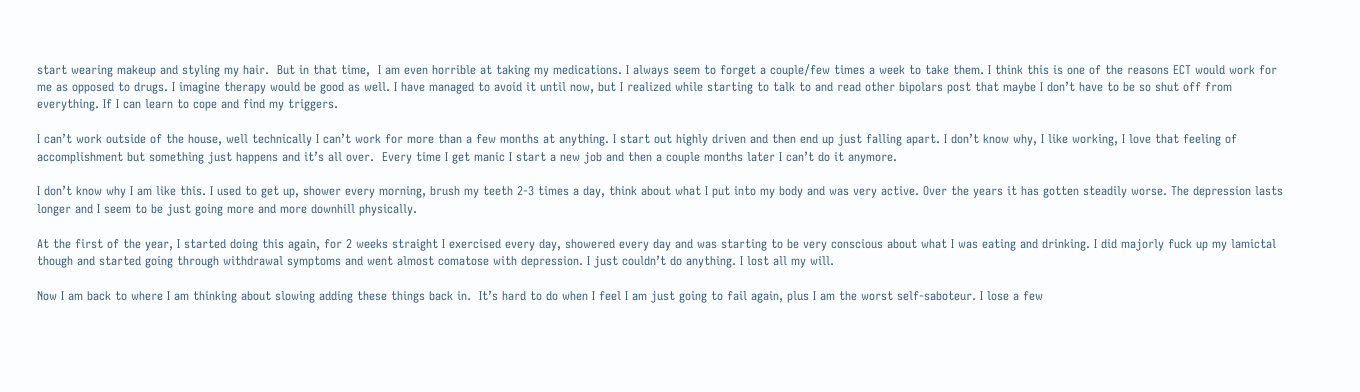start wearing makeup and styling my hair.  But in that time,  I am even horrible at taking my medications. I always seem to forget a couple/few times a week to take them. I think this is one of the reasons ECT would work for me as opposed to drugs. I imagine therapy would be good as well. I have managed to avoid it until now, but I realized while starting to talk to and read other bipolars post that maybe I don’t have to be so shut off from everything. If I can learn to cope and find my triggers.

I can’t work outside of the house, well technically I can’t work for more than a few months at anything. I start out highly driven and then end up just falling apart. I don’t know why, I like working, I love that feeling of accomplishment but something just happens and it’s all over.  Every time I get manic I start a new job and then a couple months later I can’t do it anymore.

I don’t know why I am like this. I used to get up, shower every morning, brush my teeth 2-3 times a day, think about what I put into my body and was very active. Over the years it has gotten steadily worse. The depression lasts longer and I seem to be just going more and more downhill physically.

At the first of the year, I started doing this again, for 2 weeks straight I exercised every day, showered every day and was starting to be very conscious about what I was eating and drinking. I did majorly fuck up my lamictal though and started going through withdrawal symptoms and went almost comatose with depression. I just couldn’t do anything. I lost all my will.

Now I am back to where I am thinking about slowing adding these things back in.  It’s hard to do when I feel I am just going to fail again, plus I am the worst self-saboteur. I lose a few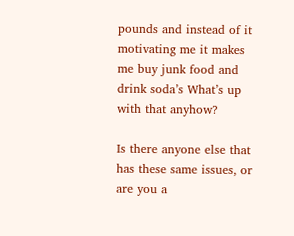pounds and instead of it motivating me it makes me buy junk food and drink soda’s What’s up with that anyhow?

Is there anyone else that has these same issues, or are you a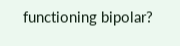functioning bipolar?